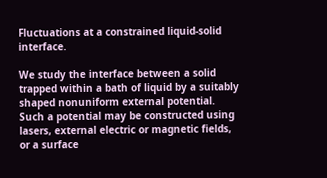Fluctuations at a constrained liquid-solid interface.

We study the interface between a solid trapped within a bath of liquid by a suitably shaped nonuniform external potential. Such a potential may be constructed using lasers, external electric or magnetic fields, or a surface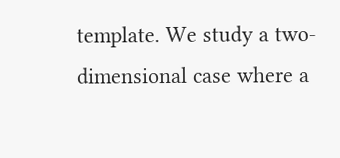template. We study a two-dimensional case where a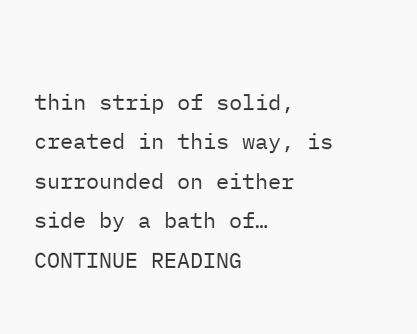thin strip of solid, created in this way, is surrounded on either side by a bath of… CONTINUE READING